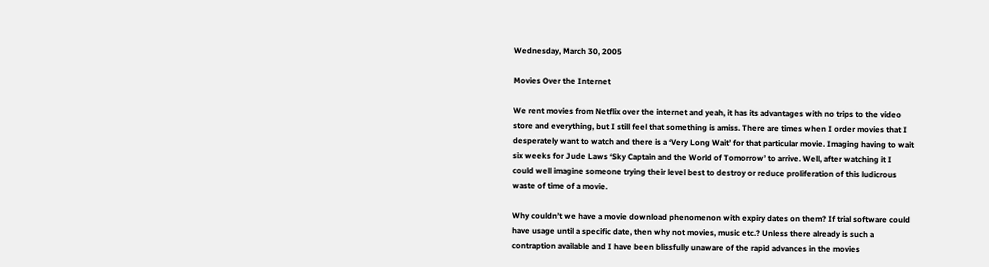Wednesday, March 30, 2005

Movies Over the Internet

We rent movies from Netflix over the internet and yeah, it has its advantages with no trips to the video store and everything, but I still feel that something is amiss. There are times when I order movies that I desperately want to watch and there is a ‘Very Long Wait’ for that particular movie. Imaging having to wait six weeks for Jude Laws ‘Sky Captain and the World of Tomorrow’ to arrive. Well, after watching it I could well imagine someone trying their level best to destroy or reduce proliferation of this ludicrous waste of time of a movie.

Why couldn’t we have a movie download phenomenon with expiry dates on them? If trial software could have usage until a specific date, then why not movies, music etc.? Unless there already is such a contraption available and I have been blissfully unaware of the rapid advances in the movies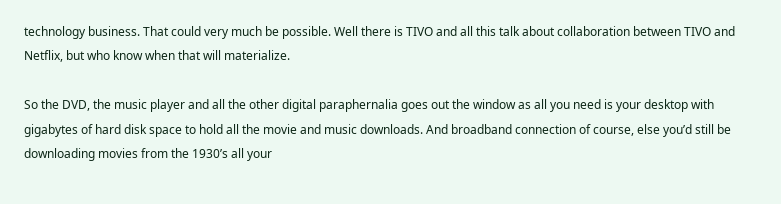technology business. That could very much be possible. Well there is TIVO and all this talk about collaboration between TIVO and Netflix, but who know when that will materialize.

So the DVD, the music player and all the other digital paraphernalia goes out the window as all you need is your desktop with gigabytes of hard disk space to hold all the movie and music downloads. And broadband connection of course, else you’d still be downloading movies from the 1930’s all your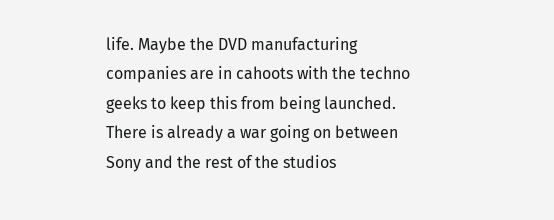life. Maybe the DVD manufacturing companies are in cahoots with the techno geeks to keep this from being launched. There is already a war going on between Sony and the rest of the studios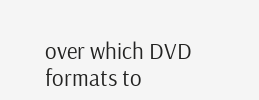over which DVD formats to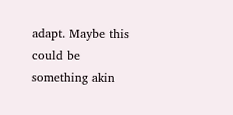adapt. Maybe this could be something akin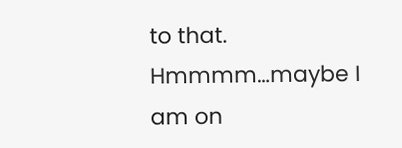to that. Hmmmm…maybe I am on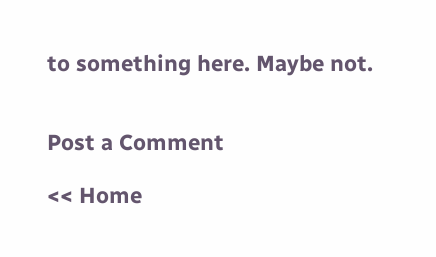to something here. Maybe not.


Post a Comment

<< Home